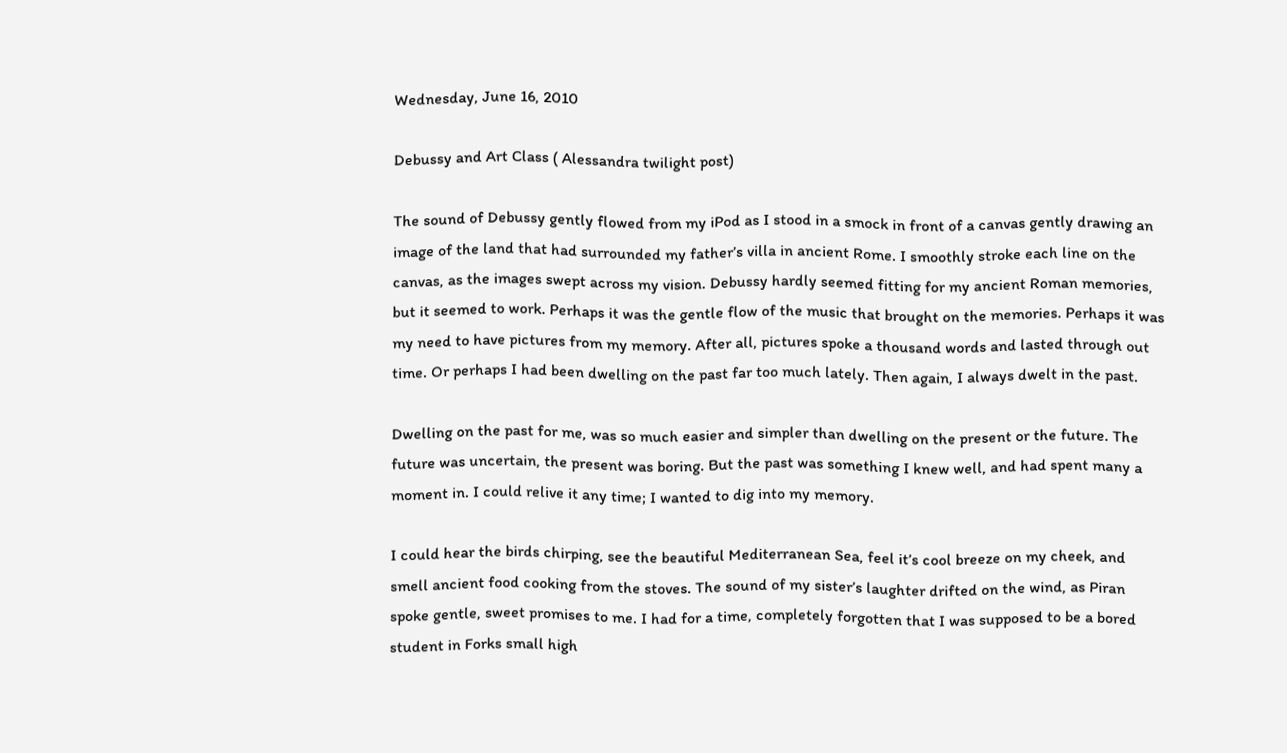Wednesday, June 16, 2010

Debussy and Art Class ( Alessandra twilight post)

The sound of Debussy gently flowed from my iPod as I stood in a smock in front of a canvas gently drawing an image of the land that had surrounded my father’s villa in ancient Rome. I smoothly stroke each line on the canvas, as the images swept across my vision. Debussy hardly seemed fitting for my ancient Roman memories, but it seemed to work. Perhaps it was the gentle flow of the music that brought on the memories. Perhaps it was my need to have pictures from my memory. After all, pictures spoke a thousand words and lasted through out time. Or perhaps I had been dwelling on the past far too much lately. Then again, I always dwelt in the past.

Dwelling on the past for me, was so much easier and simpler than dwelling on the present or the future. The future was uncertain, the present was boring. But the past was something I knew well, and had spent many a moment in. I could relive it any time; I wanted to dig into my memory.

I could hear the birds chirping, see the beautiful Mediterranean Sea, feel it’s cool breeze on my cheek, and smell ancient food cooking from the stoves. The sound of my sister’s laughter drifted on the wind, as Piran spoke gentle, sweet promises to me. I had for a time, completely forgotten that I was supposed to be a bored student in Forks small high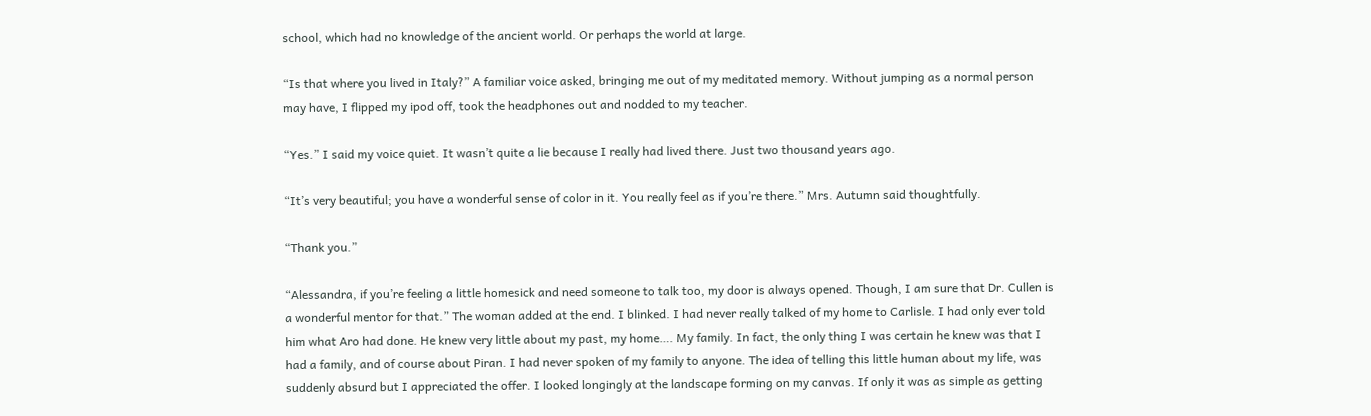school, which had no knowledge of the ancient world. Or perhaps the world at large.

“Is that where you lived in Italy?” A familiar voice asked, bringing me out of my meditated memory. Without jumping as a normal person may have, I flipped my ipod off, took the headphones out and nodded to my teacher.

“Yes.” I said my voice quiet. It wasn’t quite a lie because I really had lived there. Just two thousand years ago.

“It’s very beautiful; you have a wonderful sense of color in it. You really feel as if you’re there.” Mrs. Autumn said thoughtfully.

“Thank you.”

“Alessandra, if you’re feeling a little homesick and need someone to talk too, my door is always opened. Though, I am sure that Dr. Cullen is a wonderful mentor for that.” The woman added at the end. I blinked. I had never really talked of my home to Carlisle. I had only ever told him what Aro had done. He knew very little about my past, my home…. My family. In fact, the only thing I was certain he knew was that I had a family, and of course about Piran. I had never spoken of my family to anyone. The idea of telling this little human about my life, was suddenly absurd but I appreciated the offer. I looked longingly at the landscape forming on my canvas. If only it was as simple as getting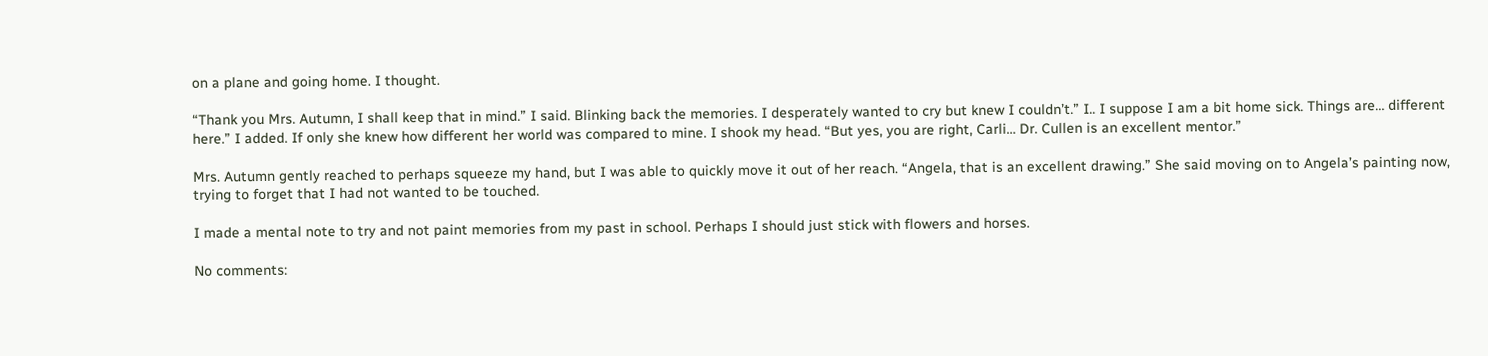on a plane and going home. I thought.

“Thank you Mrs. Autumn, I shall keep that in mind.” I said. Blinking back the memories. I desperately wanted to cry but knew I couldn’t.” I.. I suppose I am a bit home sick. Things are… different here.” I added. If only she knew how different her world was compared to mine. I shook my head. “But yes, you are right, Carli… Dr. Cullen is an excellent mentor.”

Mrs. Autumn gently reached to perhaps squeeze my hand, but I was able to quickly move it out of her reach. “Angela, that is an excellent drawing.” She said moving on to Angela’s painting now, trying to forget that I had not wanted to be touched.

I made a mental note to try and not paint memories from my past in school. Perhaps I should just stick with flowers and horses.

No comments: